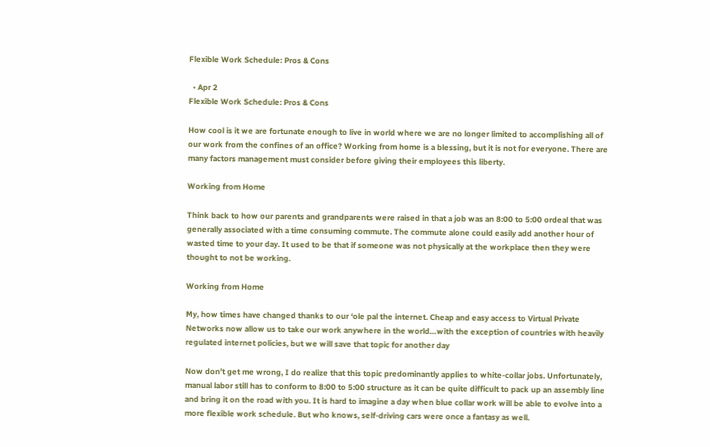Flexible Work Schedule: Pros & Cons

  • Apr 2
Flexible Work Schedule: Pros & Cons

How cool is it we are fortunate enough to live in world where we are no longer limited to accomplishing all of our work from the confines of an office? Working from home is a blessing, but it is not for everyone. There are many factors management must consider before giving their employees this liberty.

Working from Home

Think back to how our parents and grandparents were raised in that a job was an 8:00 to 5:00 ordeal that was generally associated with a time consuming commute. The commute alone could easily add another hour of wasted time to your day. It used to be that if someone was not physically at the workplace then they were thought to not be working.

Working from Home

My, how times have changed thanks to our ‘ole pal the internet. Cheap and easy access to Virtual Private Networks now allow us to take our work anywhere in the world…with the exception of countries with heavily regulated internet policies, but we will save that topic for another day

Now don’t get me wrong, I do realize that this topic predominantly applies to white-collar jobs. Unfortunately, manual labor still has to conform to 8:00 to 5:00 structure as it can be quite difficult to pack up an assembly line and bring it on the road with you. It is hard to imagine a day when blue collar work will be able to evolve into a more flexible work schedule. But who knows, self-driving cars were once a fantasy as well.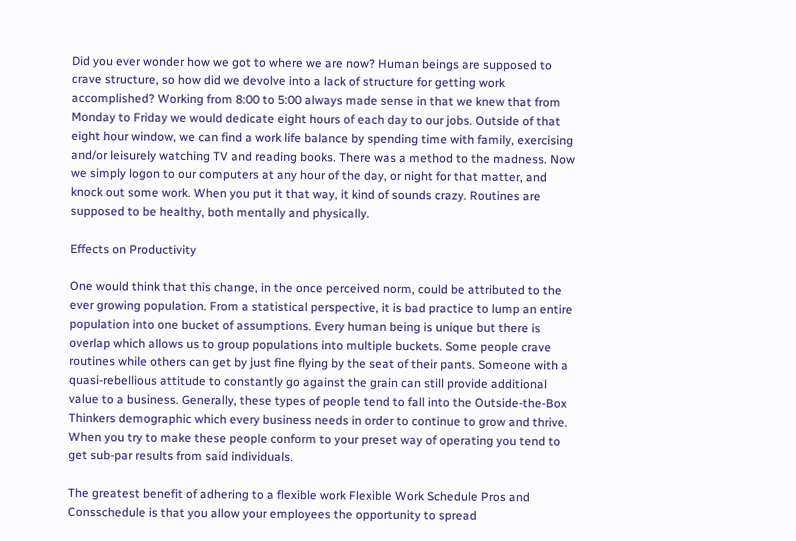Did you ever wonder how we got to where we are now? Human beings are supposed to crave structure, so how did we devolve into a lack of structure for getting work accomplished? Working from 8:00 to 5:00 always made sense in that we knew that from Monday to Friday we would dedicate eight hours of each day to our jobs. Outside of that eight hour window, we can find a work life balance by spending time with family, exercising and/or leisurely watching TV and reading books. There was a method to the madness. Now we simply logon to our computers at any hour of the day, or night for that matter, and knock out some work. When you put it that way, it kind of sounds crazy. Routines are supposed to be healthy, both mentally and physically.

Effects on Productivity

One would think that this change, in the once perceived norm, could be attributed to the ever growing population. From a statistical perspective, it is bad practice to lump an entire population into one bucket of assumptions. Every human being is unique but there is overlap which allows us to group populations into multiple buckets. Some people crave routines while others can get by just fine flying by the seat of their pants. Someone with a quasi-rebellious attitude to constantly go against the grain can still provide additional value to a business. Generally, these types of people tend to fall into the Outside-the-Box Thinkers demographic which every business needs in order to continue to grow and thrive. When you try to make these people conform to your preset way of operating you tend to get sub-par results from said individuals.

The greatest benefit of adhering to a flexible work Flexible Work Schedule Pros and Consschedule is that you allow your employees the opportunity to spread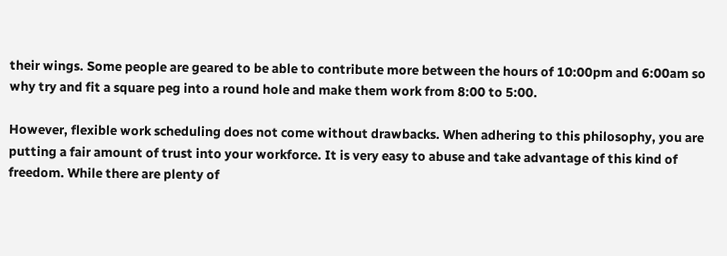their wings. Some people are geared to be able to contribute more between the hours of 10:00pm and 6:00am so why try and fit a square peg into a round hole and make them work from 8:00 to 5:00.

However, flexible work scheduling does not come without drawbacks. When adhering to this philosophy, you are putting a fair amount of trust into your workforce. It is very easy to abuse and take advantage of this kind of freedom. While there are plenty of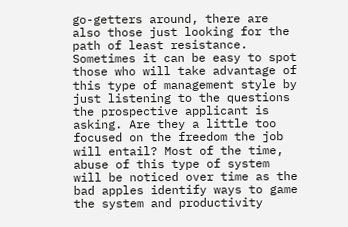go-getters around, there are also those just looking for the path of least resistance. Sometimes it can be easy to spot those who will take advantage of this type of management style by just listening to the questions the prospective applicant is asking. Are they a little too focused on the freedom the job will entail? Most of the time, abuse of this type of system will be noticed over time as the bad apples identify ways to game the system and productivity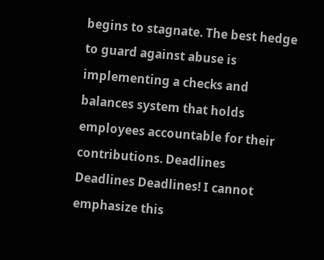begins to stagnate. The best hedge to guard against abuse is implementing a checks and balances system that holds employees accountable for their contributions. Deadlines Deadlines Deadlines! I cannot emphasize this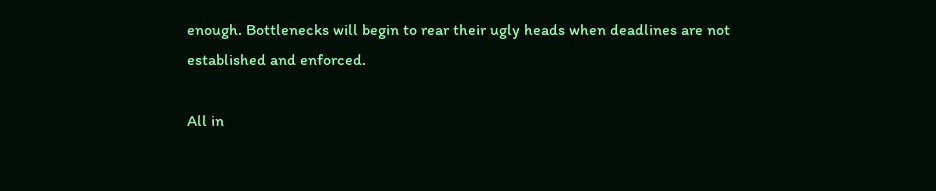enough. Bottlenecks will begin to rear their ugly heads when deadlines are not established and enforced.

All in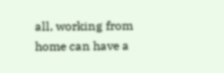all, working from home can have a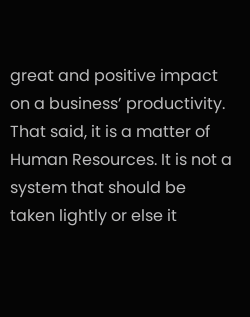great and positive impact on a business’ productivity. That said, it is a matter of Human Resources. It is not a system that should be taken lightly or else it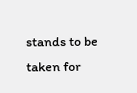stands to be taken for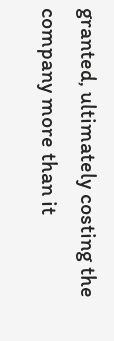granted, ultimately costing the company more than it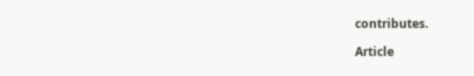contributes.

Article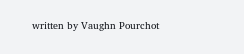written by Vaughn Pourchot